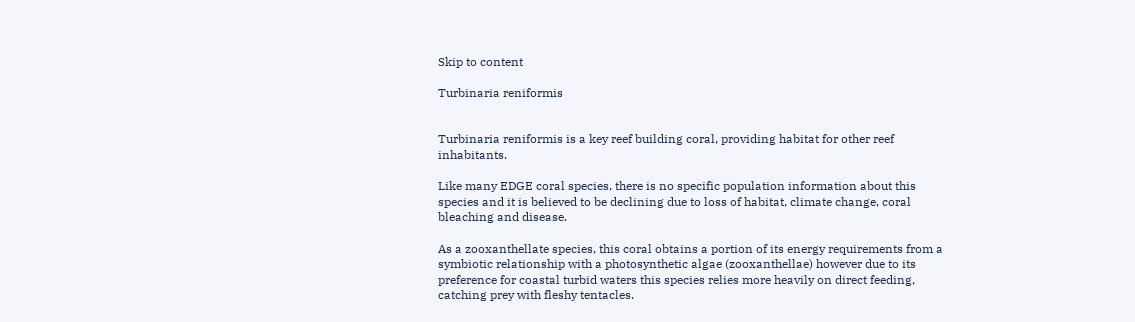Skip to content

Turbinaria reniformis


Turbinaria reniformis is a key reef building coral, providing habitat for other reef inhabitants.

Like many EDGE coral species, there is no specific population information about this species and it is believed to be declining due to loss of habitat, climate change, coral bleaching and disease.

As a zooxanthellate species, this coral obtains a portion of its energy requirements from a symbiotic relationship with a photosynthetic algae (zooxanthellae) however due to its preference for coastal turbid waters this species relies more heavily on direct feeding, catching prey with fleshy tentacles.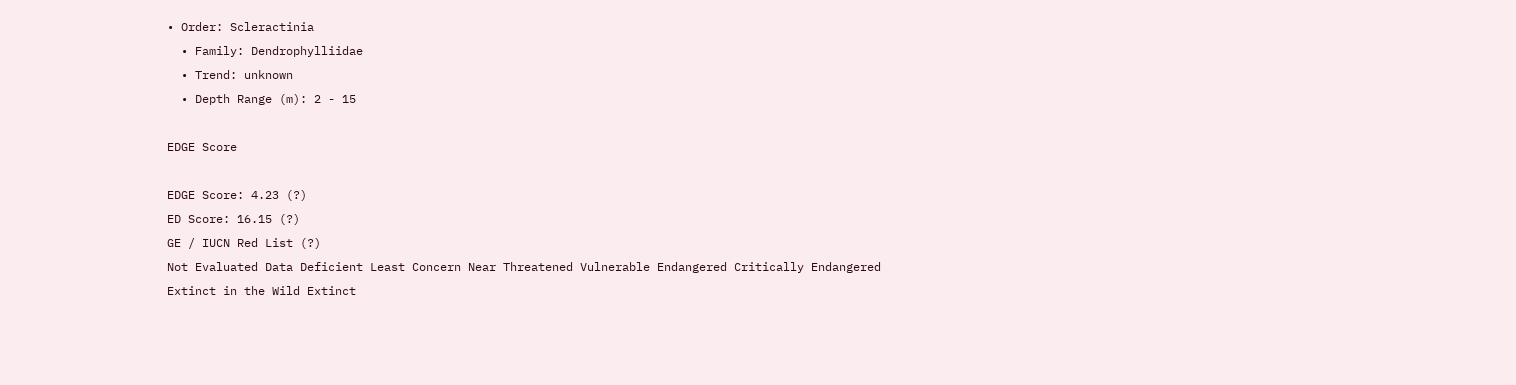• Order: Scleractinia
  • Family: Dendrophylliidae
  • Trend: unknown
  • Depth Range (m): 2 - 15

EDGE Score

EDGE Score: 4.23 (?)
ED Score: 16.15 (?)
GE / IUCN Red List (?)
Not Evaluated Data Deficient Least Concern Near Threatened Vulnerable Endangered Critically Endangered Extinct in the Wild Extinct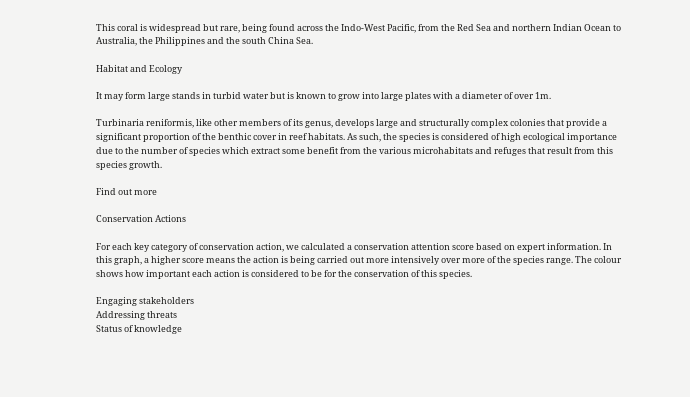This coral is widespread but rare, being found across the Indo-West Pacific, from the Red Sea and northern Indian Ocean to Australia, the Philippines and the south China Sea.

Habitat and Ecology

It may form large stands in turbid water but is known to grow into large plates with a diameter of over 1m.

Turbinaria reniformis, like other members of its genus, develops large and structurally complex colonies that provide a significant proportion of the benthic cover in reef habitats. As such, the species is considered of high ecological importance due to the number of species which extract some benefit from the various microhabitats and refuges that result from this species growth.

Find out more

Conservation Actions

For each key category of conservation action, we calculated a conservation attention score based on expert information. In this graph, a higher score means the action is being carried out more intensively over more of the species range. The colour shows how important each action is considered to be for the conservation of this species.

Engaging stakeholders
Addressing threats
Status of knowledge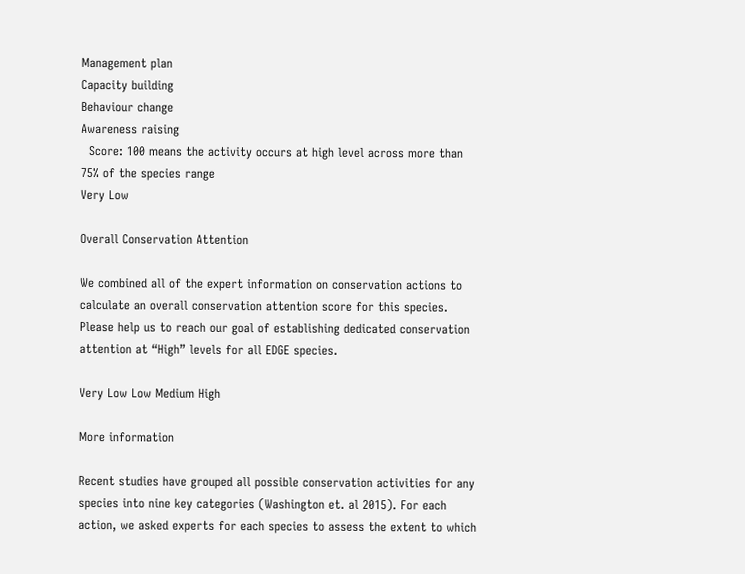Management plan
Capacity building
Behaviour change
Awareness raising
  Score: 100 means the activity occurs at high level across more than 75% of the species range
Very Low

Overall Conservation Attention

We combined all of the expert information on conservation actions to calculate an overall conservation attention score for this species. Please help us to reach our goal of establishing dedicated conservation attention at “High” levels for all EDGE species.

Very Low Low Medium High

More information

Recent studies have grouped all possible conservation activities for any species into nine key categories (Washington et. al 2015). For each action, we asked experts for each species to assess the extent to which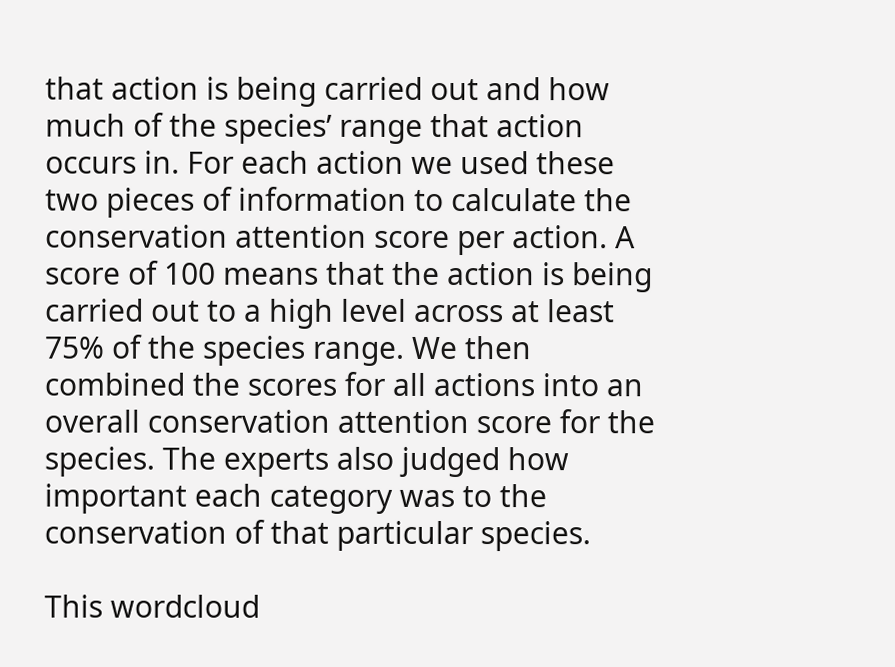that action is being carried out and how much of the species’ range that action occurs in. For each action we used these two pieces of information to calculate the conservation attention score per action. A score of 100 means that the action is being carried out to a high level across at least 75% of the species range. We then combined the scores for all actions into an overall conservation attention score for the species. The experts also judged how important each category was to the conservation of that particular species.

This wordcloud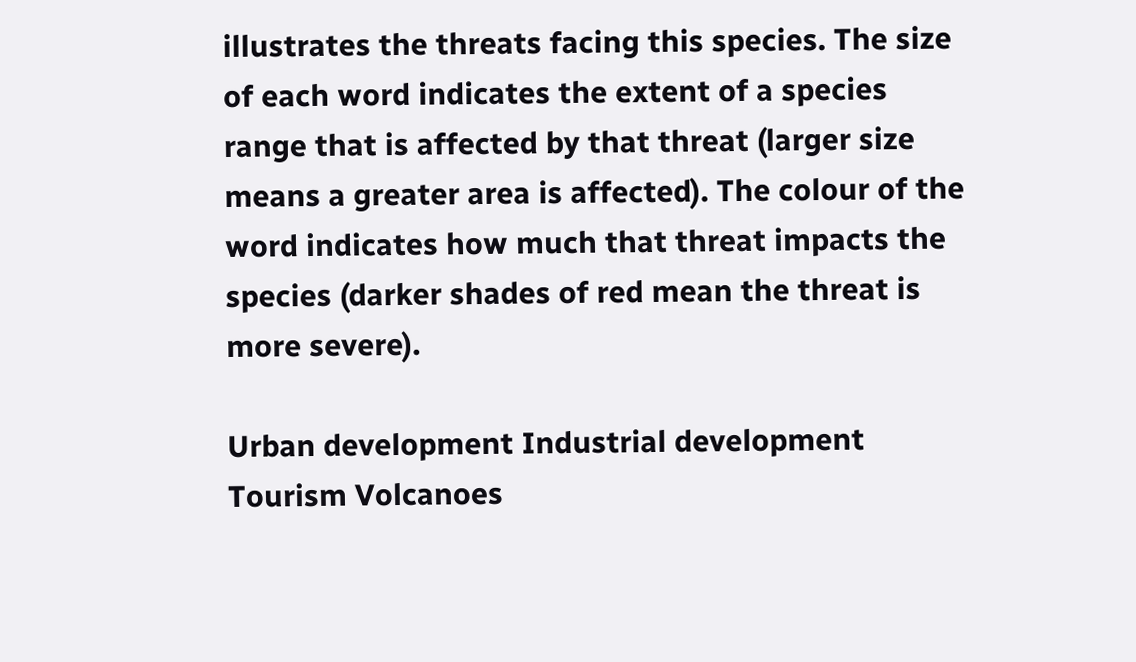illustrates the threats facing this species. The size of each word indicates the extent of a species range that is affected by that threat (larger size means a greater area is affected). The colour of the word indicates how much that threat impacts the species (darker shades of red mean the threat is more severe).

Urban development Industrial development Tourism Volcanoes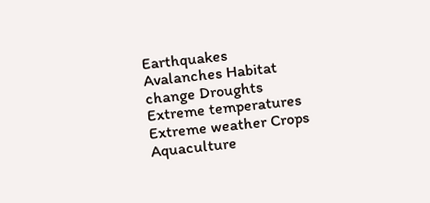Earthquakes Avalanches Habitat change Droughts Extreme temperatures Extreme weather Crops Aquaculture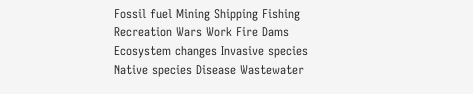Fossil fuel Mining Shipping Fishing Recreation Wars Work Fire Dams Ecosystem changes Invasive species Native species Disease Wastewater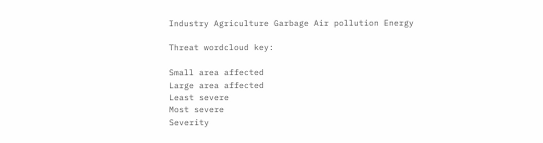Industry Agriculture Garbage Air pollution Energy

Threat wordcloud key:

Small area affected
Large area affected
Least severe
Most severe
Severity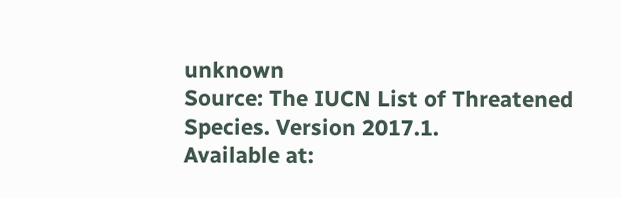unknown
Source: The IUCN List of Threatened Species. Version 2017.1.
Available at: